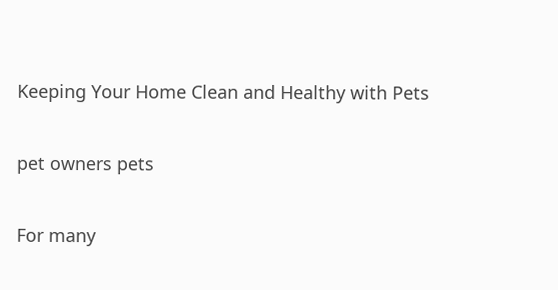Keeping Your Home Clean and Healthy with Pets

pet owners pets

For many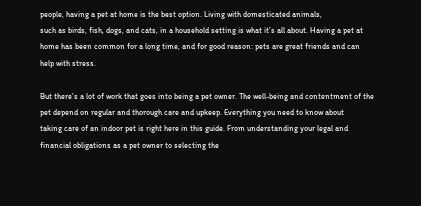people, having a pet at home is the best option. Living with domesticated animals,
such as birds, fish, dogs, and cats, in a household setting is what it’s all about. Having a pet at
home has been common for a long time, and for good reason: pets are great friends and can
help with stress.

But there’s a lot of work that goes into being a pet owner. The well-being and contentment of the
pet depend on regular and thorough care and upkeep. Everything you need to know about
taking care of an indoor pet is right here in this guide. From understanding your legal and
financial obligations as a pet owner to selecting the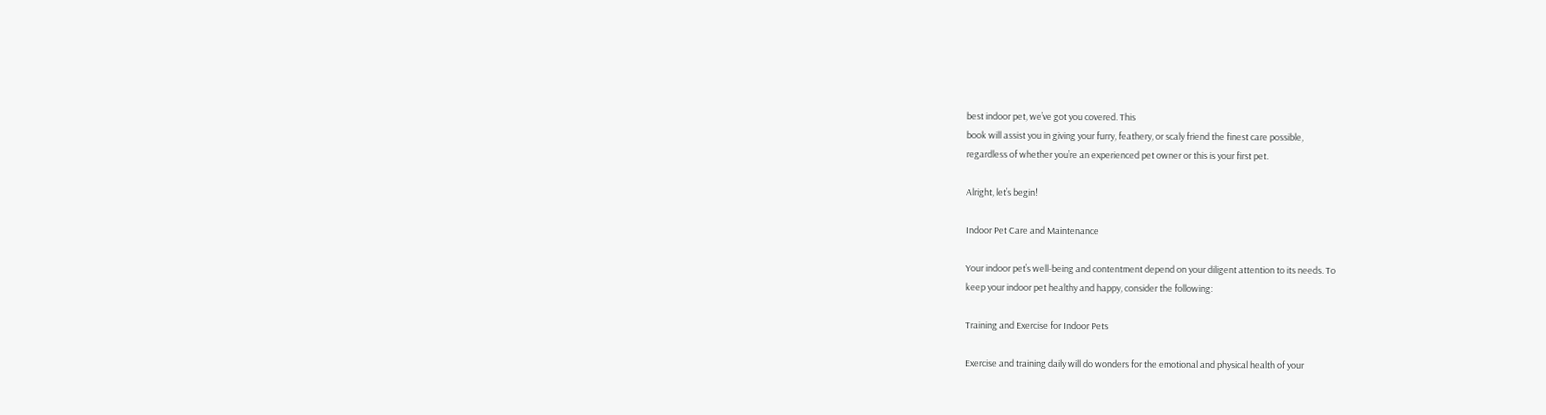best indoor pet, we’ve got you covered. This
book will assist you in giving your furry, feathery, or scaly friend the finest care possible,
regardless of whether you’re an experienced pet owner or this is your first pet.

Alright, let’s begin!

Indoor Pet Care and Maintenance

Your indoor pet’s well-being and contentment depend on your diligent attention to its needs. To
keep your indoor pet healthy and happy, consider the following:

Training and Exercise for Indoor Pets

Exercise and training daily will do wonders for the emotional and physical health of your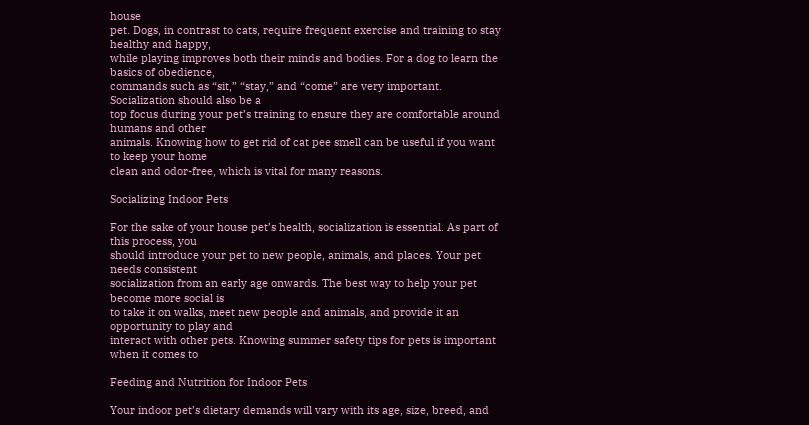house
pet. Dogs, in contrast to cats, require frequent exercise and training to stay healthy and happy,
while playing improves both their minds and bodies. For a dog to learn the basics of obedience,
commands such as “sit,” “stay,” and “come” are very important. Socialization should also be a
top focus during your pet’s training to ensure they are comfortable around humans and other
animals. Knowing how to get rid of cat pee smell can be useful if you want to keep your home
clean and odor-free, which is vital for many reasons.

Socializing Indoor Pets

For the sake of your house pet’s health, socialization is essential. As part of this process, you
should introduce your pet to new people, animals, and places. Your pet needs consistent
socialization from an early age onwards. The best way to help your pet become more social is
to take it on walks, meet new people and animals, and provide it an opportunity to play and
interact with other pets. Knowing summer safety tips for pets is important when it comes to

Feeding and Nutrition for Indoor Pets

Your indoor pet’s dietary demands will vary with its age, size, breed, and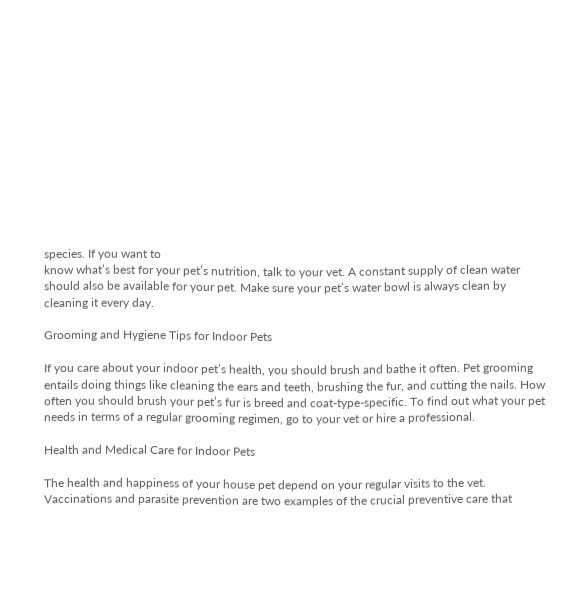species. If you want to
know what’s best for your pet’s nutrition, talk to your vet. A constant supply of clean water
should also be available for your pet. Make sure your pet’s water bowl is always clean by
cleaning it every day.

Grooming and Hygiene Tips for Indoor Pets

If you care about your indoor pet’s health, you should brush and bathe it often. Pet grooming
entails doing things like cleaning the ears and teeth, brushing the fur, and cutting the nails. How
often you should brush your pet’s fur is breed and coat-type-specific. To find out what your pet
needs in terms of a regular grooming regimen, go to your vet or hire a professional.

Health and Medical Care for Indoor Pets

The health and happiness of your house pet depend on your regular visits to the vet.
Vaccinations and parasite prevention are two examples of the crucial preventive care that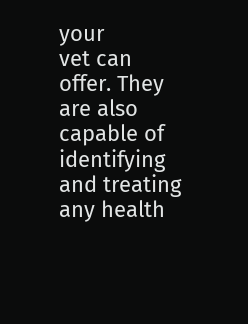your
vet can offer. They are also capable of identifying and treating any health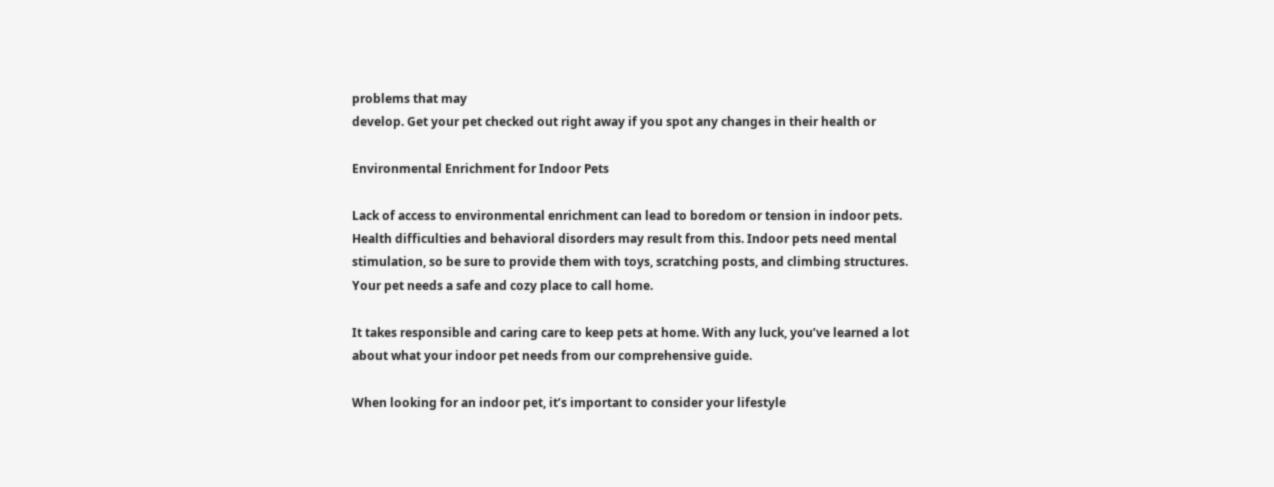problems that may
develop. Get your pet checked out right away if you spot any changes in their health or

Environmental Enrichment for Indoor Pets

Lack of access to environmental enrichment can lead to boredom or tension in indoor pets.
Health difficulties and behavioral disorders may result from this. Indoor pets need mental
stimulation, so be sure to provide them with toys, scratching posts, and climbing structures.
Your pet needs a safe and cozy place to call home.

It takes responsible and caring care to keep pets at home. With any luck, you’ve learned a lot
about what your indoor pet needs from our comprehensive guide.

When looking for an indoor pet, it’s important to consider your lifestyle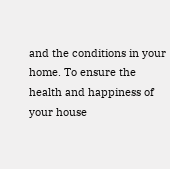and the conditions in your
home. To ensure the health and happiness of your house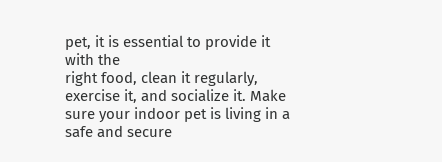pet, it is essential to provide it with the
right food, clean it regularly, exercise it, and socialize it. Make sure your indoor pet is living in a
safe and secure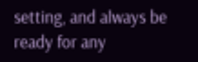setting, and always be ready for any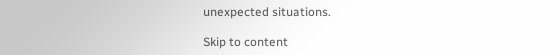unexpected situations.

Skip to content